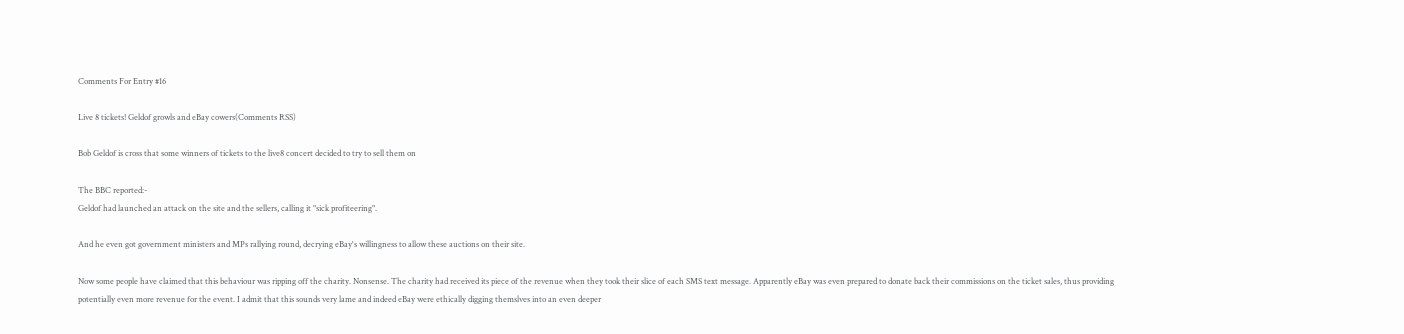Comments For Entry #16

Live 8 tickets! Geldof growls and eBay cowers(Comments RSS)

Bob Geldof is cross that some winners of tickets to the live8 concert decided to try to sell them on

The BBC reported:-
Geldof had launched an attack on the site and the sellers, calling it "sick profiteering".

And he even got government ministers and MPs rallying round, decrying eBay's willingness to allow these auctions on their site.

Now some people have claimed that this behaviour was ripping off the charity. Nonsense. The charity had received its piece of the revenue when they took their slice of each SMS text message. Apparently eBay was even prepared to donate back their commissions on the ticket sales, thus providing potentially even more revenue for the event. I admit that this sounds very lame and indeed eBay were ethically digging themslves into an even deeper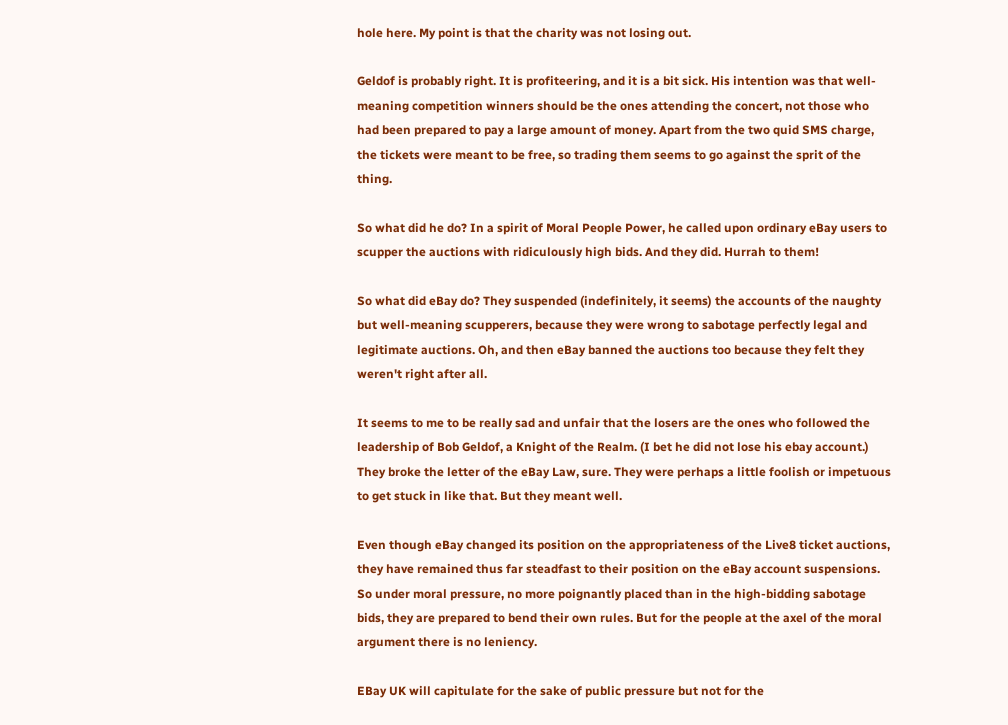hole here. My point is that the charity was not losing out.

Geldof is probably right. It is profiteering, and it is a bit sick. His intention was that well-meaning competition winners should be the ones attending the concert, not those who had been prepared to pay a large amount of money. Apart from the two quid SMS charge, the tickets were meant to be free, so trading them seems to go against the sprit of the thing.

So what did he do? In a spirit of Moral People Power, he called upon ordinary eBay users to scupper the auctions with ridiculously high bids. And they did. Hurrah to them!

So what did eBay do? They suspended (indefinitely, it seems) the accounts of the naughty but well-meaning scupperers, because they were wrong to sabotage perfectly legal and legitimate auctions. Oh, and then eBay banned the auctions too because they felt they weren't right after all.

It seems to me to be really sad and unfair that the losers are the ones who followed the leadership of Bob Geldof, a Knight of the Realm. (I bet he did not lose his ebay account.) They broke the letter of the eBay Law, sure. They were perhaps a little foolish or impetuous to get stuck in like that. But they meant well.

Even though eBay changed its position on the appropriateness of the Live8 ticket auctions, they have remained thus far steadfast to their position on the eBay account suspensions. So under moral pressure, no more poignantly placed than in the high-bidding sabotage bids, they are prepared to bend their own rules. But for the people at the axel of the moral argument there is no leniency.

EBay UK will capitulate for the sake of public pressure but not for the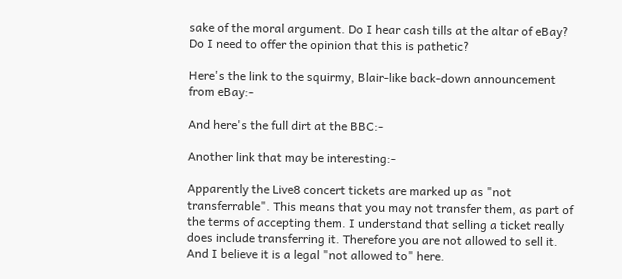sake of the moral argument. Do I hear cash tills at the altar of eBay? Do I need to offer the opinion that this is pathetic?

Here's the link to the squirmy, Blair-like back-down announcement from eBay:-

And here's the full dirt at the BBC:-

Another link that may be interesting:-

Apparently the Live8 concert tickets are marked up as "not transferrable". This means that you may not transfer them, as part of the terms of accepting them. I understand that selling a ticket really does include transferring it. Therefore you are not allowed to sell it. And I believe it is a legal "not allowed to" here.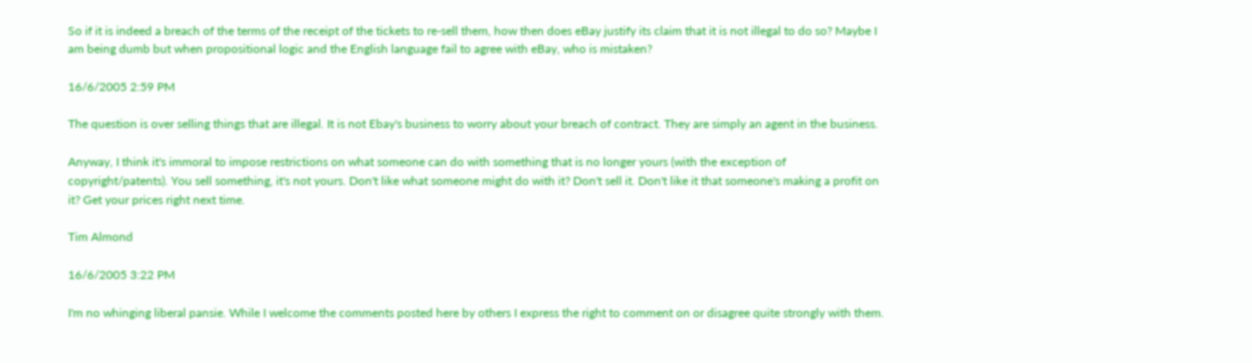So if it is indeed a breach of the terms of the receipt of the tickets to re-sell them, how then does eBay justify its claim that it is not illegal to do so? Maybe I am being dumb but when propositional logic and the English language fail to agree with eBay, who is mistaken?

16/6/2005 2:59 PM

The question is over selling things that are illegal. It is not Ebay's business to worry about your breach of contract. They are simply an agent in the business.

Anyway, I think it's immoral to impose restrictions on what someone can do with something that is no longer yours (with the exception of copyright/patents). You sell something, it's not yours. Don't like what someone might do with it? Don't sell it. Don't like it that someone's making a profit on it? Get your prices right next time.

Tim Almond

16/6/2005 3:22 PM

I'm no whinging liberal pansie. While I welcome the comments posted here by others I express the right to comment on or disagree quite strongly with them.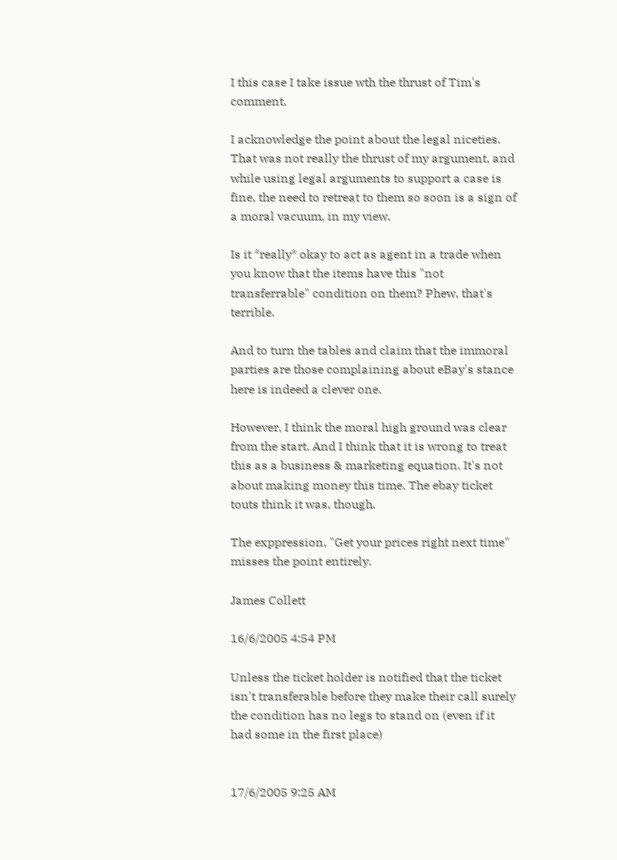I this case I take issue wth the thrust of Tim's comment.

I acknowledge the point about the legal niceties. That was not really the thrust of my argument, and while using legal arguments to support a case is fine, the need to retreat to them so soon is a sign of a moral vacuum, in my view.

Is it *really* okay to act as agent in a trade when you know that the items have this "not transferrable" condition on them? Phew, that's terrible.

And to turn the tables and claim that the immoral parties are those complaining about eBay's stance here is indeed a clever one.

However, I think the moral high ground was clear from the start. And I think that it is wrong to treat this as a business & marketing equation. It's not about making money this time. The ebay ticket touts think it was, though.

The exppression, "Get your prices right next time" misses the point entirely.

James Collett

16/6/2005 4:54 PM

Unless the ticket holder is notified that the ticket isn't transferable before they make their call surely the condition has no legs to stand on (even if it had some in the first place)


17/6/2005 9:25 AM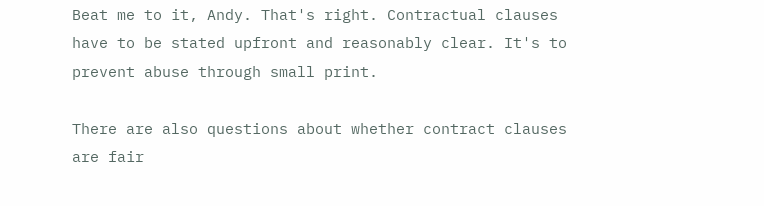Beat me to it, Andy. That's right. Contractual clauses have to be stated upfront and reasonably clear. It's to prevent abuse through small print.

There are also questions about whether contract clauses are fair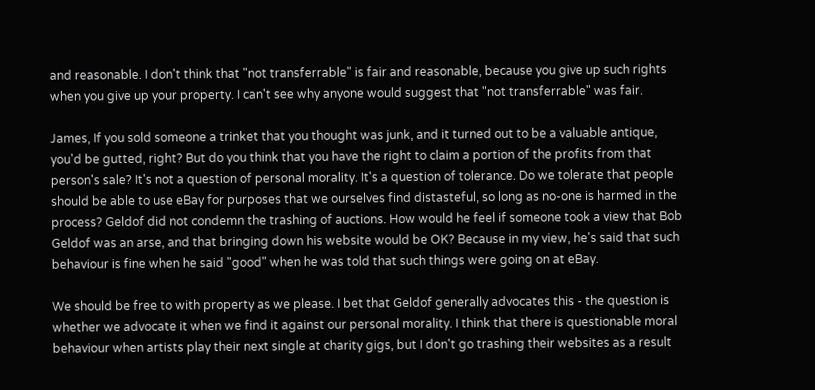and reasonable. I don't think that "not transferrable" is fair and reasonable, because you give up such rights when you give up your property. I can't see why anyone would suggest that "not transferrable" was fair.

James, If you sold someone a trinket that you thought was junk, and it turned out to be a valuable antique, you'd be gutted, right? But do you think that you have the right to claim a portion of the profits from that person's sale? It's not a question of personal morality. It's a question of tolerance. Do we tolerate that people should be able to use eBay for purposes that we ourselves find distasteful, so long as no-one is harmed in the process? Geldof did not condemn the trashing of auctions. How would he feel if someone took a view that Bob Geldof was an arse, and that bringing down his website would be OK? Because in my view, he's said that such behaviour is fine when he said "good" when he was told that such things were going on at eBay.

We should be free to with property as we please. I bet that Geldof generally advocates this - the question is whether we advocate it when we find it against our personal morality. I think that there is questionable moral behaviour when artists play their next single at charity gigs, but I don't go trashing their websites as a result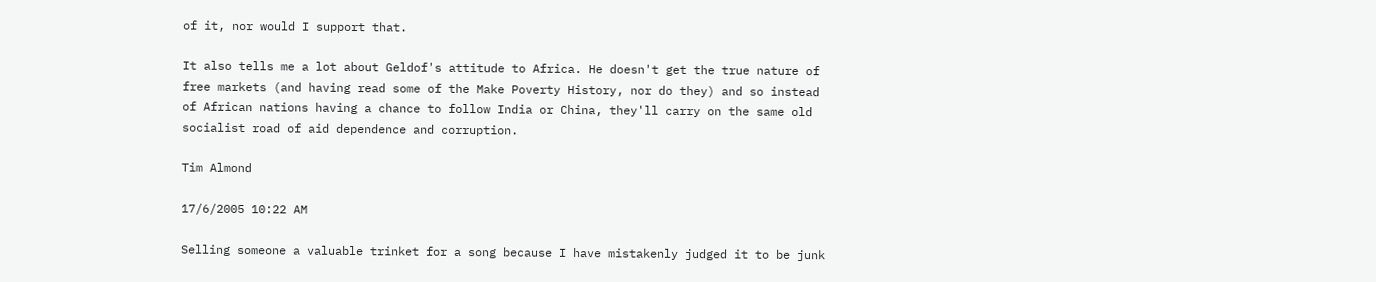of it, nor would I support that.

It also tells me a lot about Geldof's attitude to Africa. He doesn't get the true nature of free markets (and having read some of the Make Poverty History, nor do they) and so instead of African nations having a chance to follow India or China, they'll carry on the same old socialist road of aid dependence and corruption.

Tim Almond

17/6/2005 10:22 AM

Selling someone a valuable trinket for a song because I have mistakenly judged it to be junk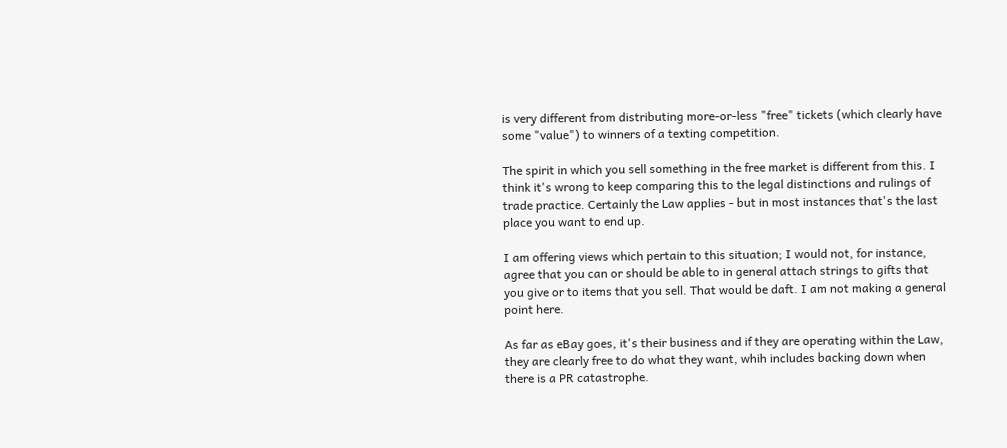is very different from distributing more-or-less "free" tickets (which clearly have some "value") to winners of a texting competition.

The spirit in which you sell something in the free market is different from this. I think it's wrong to keep comparing this to the legal distinctions and rulings of trade practice. Certainly the Law applies - but in most instances that's the last place you want to end up.

I am offering views which pertain to this situation; I would not, for instance, agree that you can or should be able to in general attach strings to gifts that you give or to items that you sell. That would be daft. I am not making a general point here.

As far as eBay goes, it's their business and if they are operating within the Law, they are clearly free to do what they want, whih includes backing down when there is a PR catastrophe.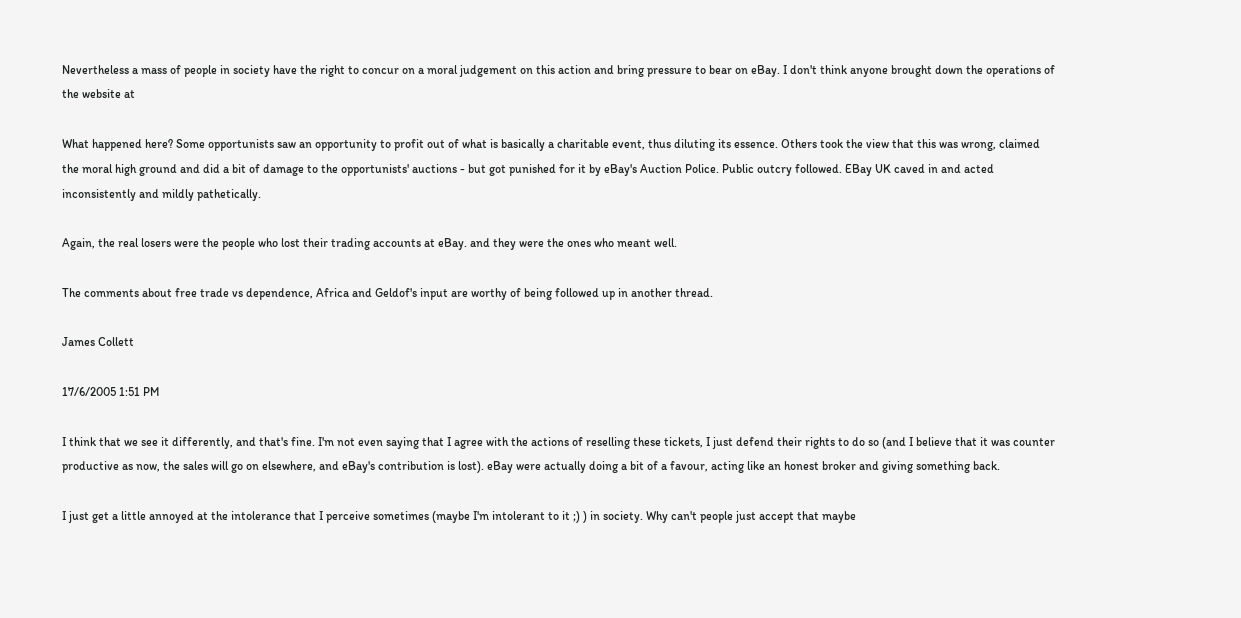Nevertheless a mass of people in society have the right to concur on a moral judgement on this action and bring pressure to bear on eBay. I don't think anyone brought down the operations of the website at

What happened here? Some opportunists saw an opportunity to profit out of what is basically a charitable event, thus diluting its essence. Others took the view that this was wrong, claimed the moral high ground and did a bit of damage to the opportunists' auctions - but got punished for it by eBay's Auction Police. Public outcry followed. EBay UK caved in and acted inconsistently and mildly pathetically.

Again, the real losers were the people who lost their trading accounts at eBay. and they were the ones who meant well.

The comments about free trade vs dependence, Africa and Geldof's input are worthy of being followed up in another thread.

James Collett

17/6/2005 1:51 PM

I think that we see it differently, and that's fine. I'm not even saying that I agree with the actions of reselling these tickets, I just defend their rights to do so (and I believe that it was counter productive as now, the sales will go on elsewhere, and eBay's contribution is lost). eBay were actually doing a bit of a favour, acting like an honest broker and giving something back.

I just get a little annoyed at the intolerance that I perceive sometimes (maybe I'm intolerant to it ;) ) in society. Why can't people just accept that maybe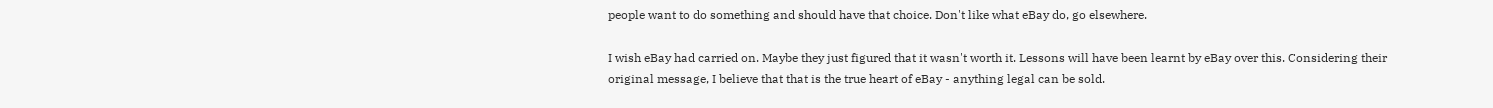people want to do something and should have that choice. Don't like what eBay do, go elsewhere.

I wish eBay had carried on. Maybe they just figured that it wasn't worth it. Lessons will have been learnt by eBay over this. Considering their original message, I believe that that is the true heart of eBay - anything legal can be sold.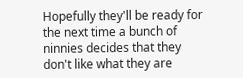Hopefully they'll be ready for the next time a bunch of ninnies decides that they don't like what they are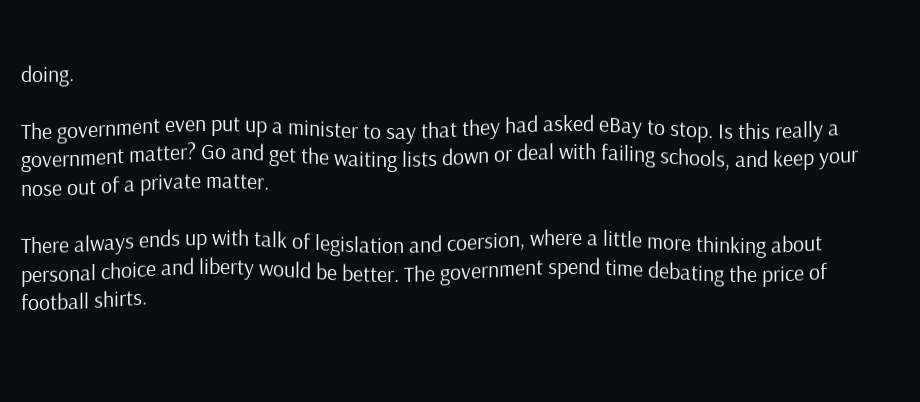doing.

The government even put up a minister to say that they had asked eBay to stop. Is this really a government matter? Go and get the waiting lists down or deal with failing schools, and keep your nose out of a private matter.

There always ends up with talk of legislation and coersion, where a little more thinking about personal choice and liberty would be better. The government spend time debating the price of football shirts.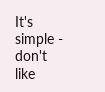It's simple - don't like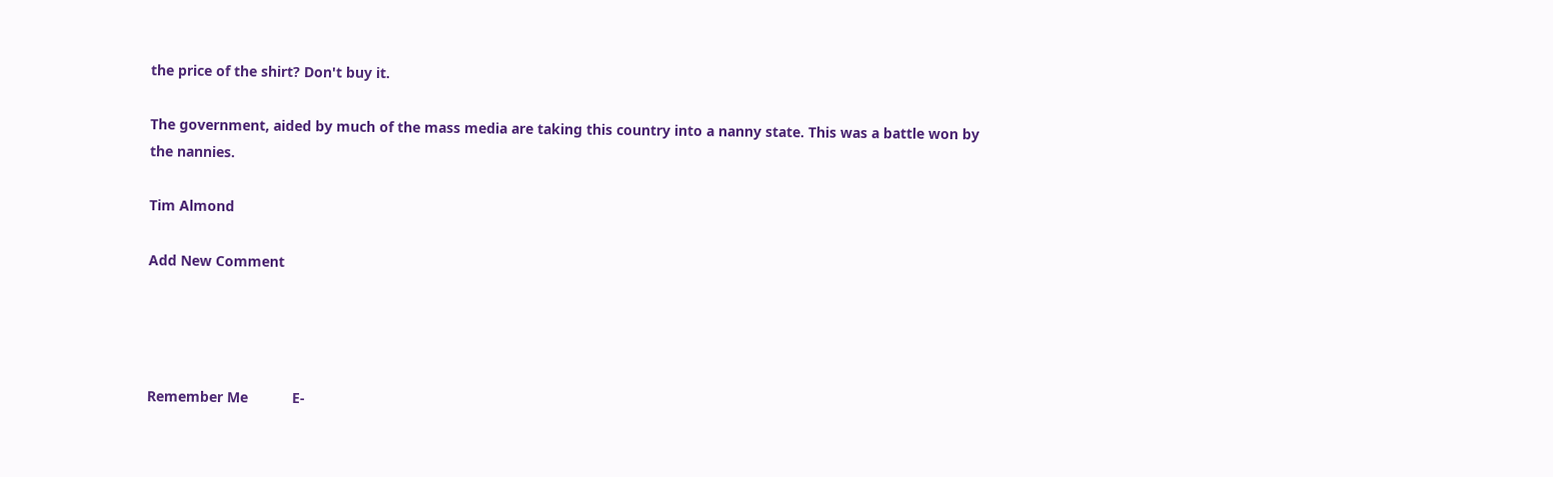the price of the shirt? Don't buy it.

The government, aided by much of the mass media are taking this country into a nanny state. This was a battle won by the nannies.

Tim Almond

Add New Comment




Remember Me           E-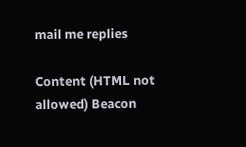mail me replies

Content (HTML not allowed) Beacon